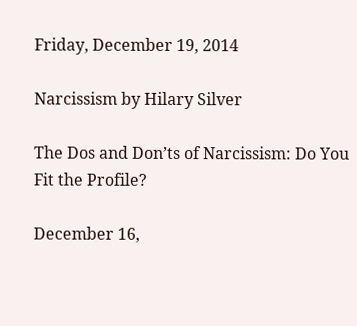Friday, December 19, 2014

Narcissism by Hilary Silver

The Dos and Don’ts of Narcissism: Do You Fit the Profile?

December 16,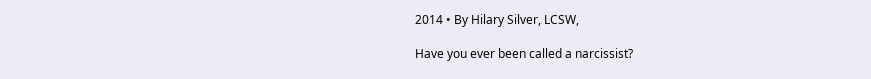2014 • By Hilary Silver, LCSW,

Have you ever been called a narcissist?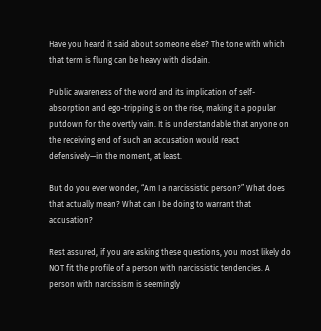Have you heard it said about someone else? The tone with which that term is flung can be heavy with disdain.

Public awareness of the word and its implication of self-absorption and ego-tripping is on the rise, making it a popular putdown for the overtly vain. It is understandable that anyone on the receiving end of such an accusation would react defensively—in the moment, at least.

But do you ever wonder, “Am I a narcissistic person?” What does that actually mean? What can I be doing to warrant that accusation?

Rest assured, if you are asking these questions, you most likely do NOT fit the profile of a person with narcissistic tendencies. A person with narcissism is seemingly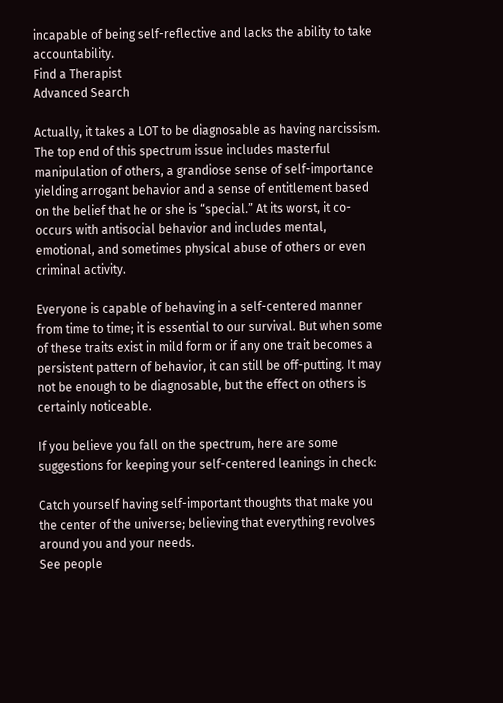incapable of being self-reflective and lacks the ability to take accountability.
Find a Therapist
Advanced Search

Actually, it takes a LOT to be diagnosable as having narcissism. The top end of this spectrum issue includes masterful manipulation of others, a grandiose sense of self-importance yielding arrogant behavior and a sense of entitlement based on the belief that he or she is “special.” At its worst, it co-occurs with antisocial behavior and includes mental, emotional, and sometimes physical abuse of others or even criminal activity.

Everyone is capable of behaving in a self-centered manner from time to time; it is essential to our survival. But when some of these traits exist in mild form or if any one trait becomes a persistent pattern of behavior, it can still be off-putting. It may not be enough to be diagnosable, but the effect on others is certainly noticeable.

If you believe you fall on the spectrum, here are some suggestions for keeping your self-centered leanings in check:

Catch yourself having self-important thoughts that make you the center of the universe; believing that everything revolves around you and your needs.
See people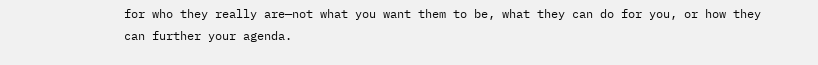for who they really are—not what you want them to be, what they can do for you, or how they can further your agenda.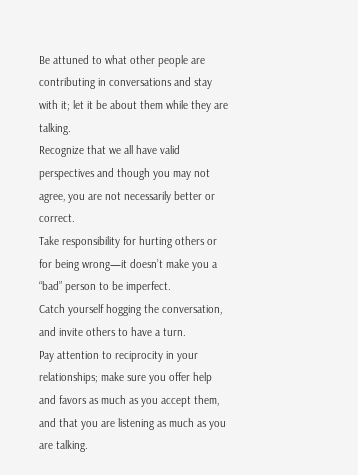Be attuned to what other people are contributing in conversations and stay with it; let it be about them while they are talking.
Recognize that we all have valid perspectives and though you may not agree, you are not necessarily better or correct.
Take responsibility for hurting others or for being wrong—it doesn’t make you a “bad” person to be imperfect.
Catch yourself hogging the conversation, and invite others to have a turn.
Pay attention to reciprocity in your relationships; make sure you offer help and favors as much as you accept them, and that you are listening as much as you are talking.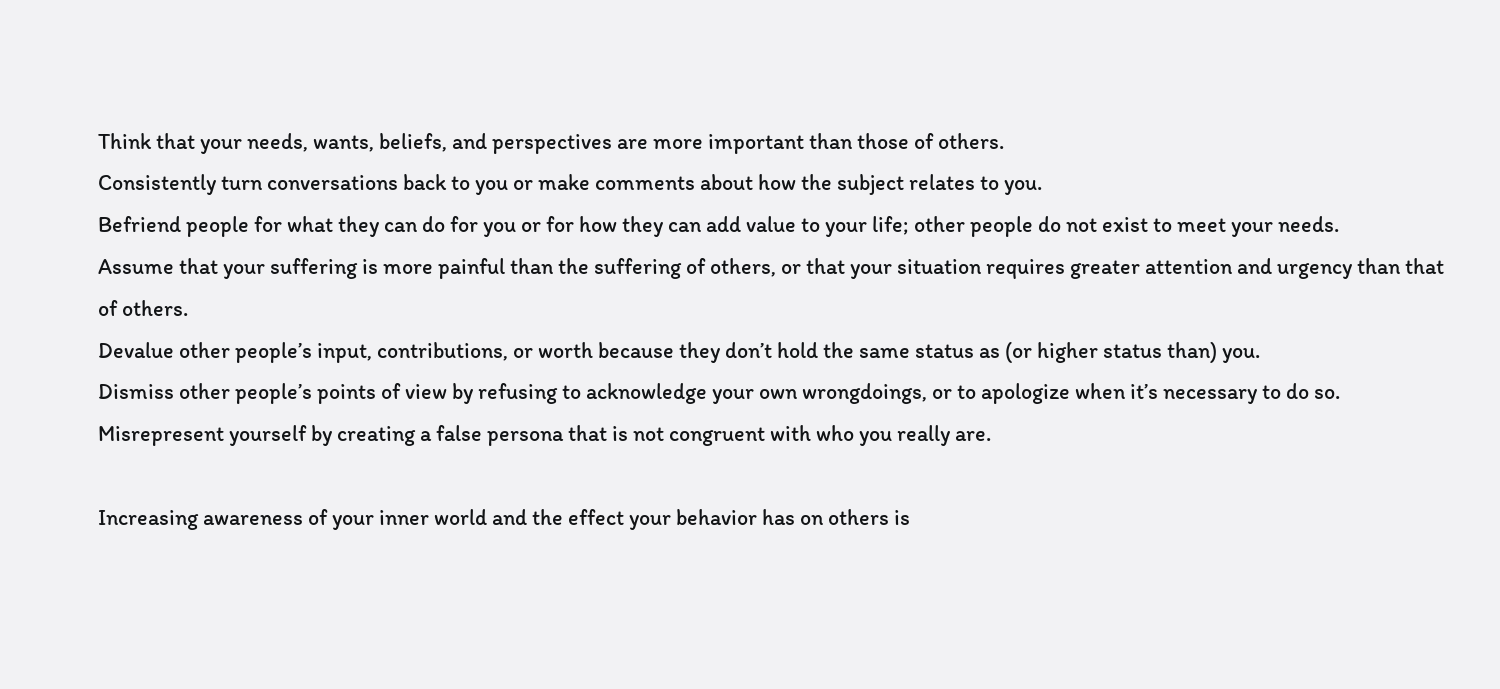Think that your needs, wants, beliefs, and perspectives are more important than those of others.
Consistently turn conversations back to you or make comments about how the subject relates to you.
Befriend people for what they can do for you or for how they can add value to your life; other people do not exist to meet your needs.
Assume that your suffering is more painful than the suffering of others, or that your situation requires greater attention and urgency than that of others.
Devalue other people’s input, contributions, or worth because they don’t hold the same status as (or higher status than) you.
Dismiss other people’s points of view by refusing to acknowledge your own wrongdoings, or to apologize when it’s necessary to do so.
Misrepresent yourself by creating a false persona that is not congruent with who you really are.

Increasing awareness of your inner world and the effect your behavior has on others is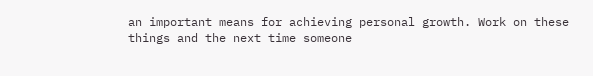an important means for achieving personal growth. Work on these things and the next time someone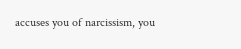accuses you of narcissism, you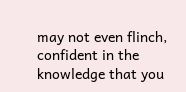may not even flinch, confident in the knowledge that you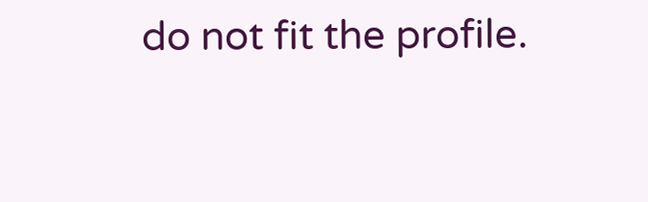do not fit the profile.